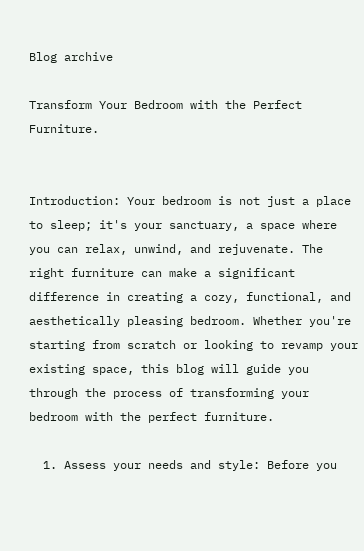Blog archive

Transform Your Bedroom with the Perfect Furniture.


Introduction: Your bedroom is not just a place to sleep; it's your sanctuary, a space where you can relax, unwind, and rejuvenate. The right furniture can make a significant difference in creating a cozy, functional, and aesthetically pleasing bedroom. Whether you're starting from scratch or looking to revamp your existing space, this blog will guide you through the process of transforming your bedroom with the perfect furniture.

  1. Assess your needs and style: Before you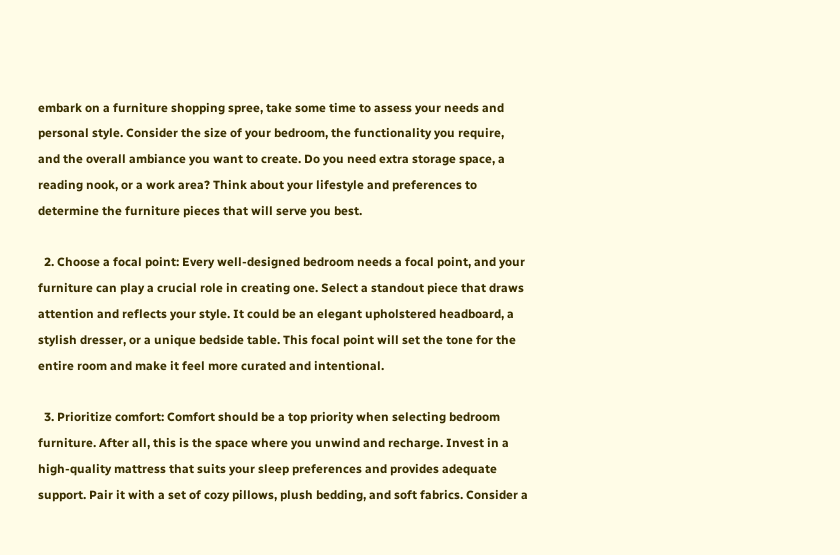embark on a furniture shopping spree, take some time to assess your needs and personal style. Consider the size of your bedroom, the functionality you require, and the overall ambiance you want to create. Do you need extra storage space, a reading nook, or a work area? Think about your lifestyle and preferences to determine the furniture pieces that will serve you best.

  2. Choose a focal point: Every well-designed bedroom needs a focal point, and your furniture can play a crucial role in creating one. Select a standout piece that draws attention and reflects your style. It could be an elegant upholstered headboard, a stylish dresser, or a unique bedside table. This focal point will set the tone for the entire room and make it feel more curated and intentional.

  3. Prioritize comfort: Comfort should be a top priority when selecting bedroom furniture. After all, this is the space where you unwind and recharge. Invest in a high-quality mattress that suits your sleep preferences and provides adequate support. Pair it with a set of cozy pillows, plush bedding, and soft fabrics. Consider a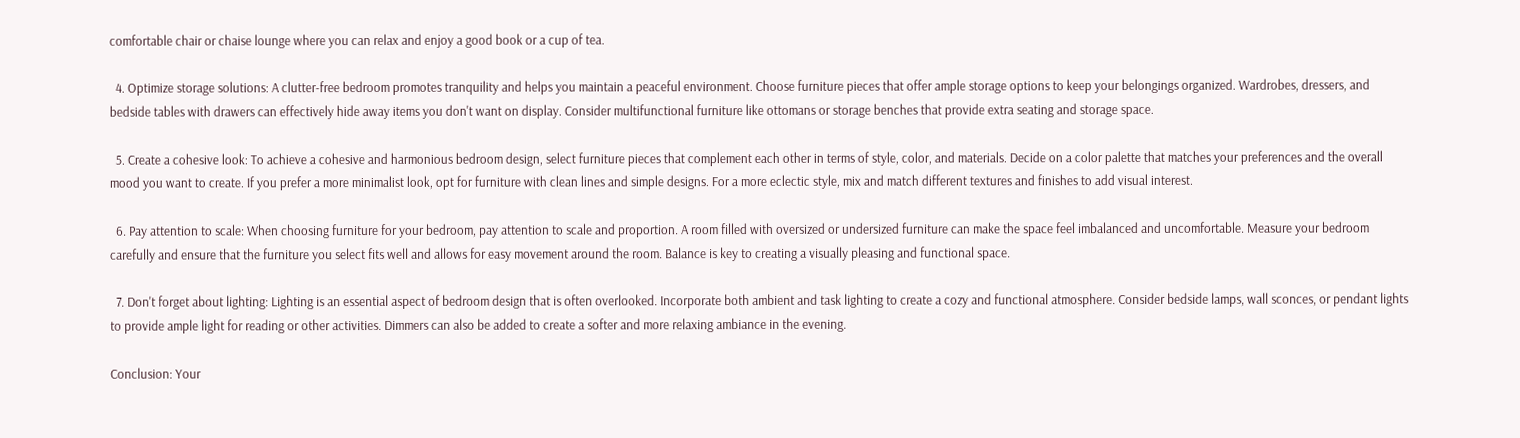comfortable chair or chaise lounge where you can relax and enjoy a good book or a cup of tea.

  4. Optimize storage solutions: A clutter-free bedroom promotes tranquility and helps you maintain a peaceful environment. Choose furniture pieces that offer ample storage options to keep your belongings organized. Wardrobes, dressers, and bedside tables with drawers can effectively hide away items you don't want on display. Consider multifunctional furniture like ottomans or storage benches that provide extra seating and storage space.

  5. Create a cohesive look: To achieve a cohesive and harmonious bedroom design, select furniture pieces that complement each other in terms of style, color, and materials. Decide on a color palette that matches your preferences and the overall mood you want to create. If you prefer a more minimalist look, opt for furniture with clean lines and simple designs. For a more eclectic style, mix and match different textures and finishes to add visual interest.

  6. Pay attention to scale: When choosing furniture for your bedroom, pay attention to scale and proportion. A room filled with oversized or undersized furniture can make the space feel imbalanced and uncomfortable. Measure your bedroom carefully and ensure that the furniture you select fits well and allows for easy movement around the room. Balance is key to creating a visually pleasing and functional space.

  7. Don't forget about lighting: Lighting is an essential aspect of bedroom design that is often overlooked. Incorporate both ambient and task lighting to create a cozy and functional atmosphere. Consider bedside lamps, wall sconces, or pendant lights to provide ample light for reading or other activities. Dimmers can also be added to create a softer and more relaxing ambiance in the evening.

Conclusion: Your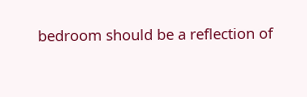bedroom should be a reflection of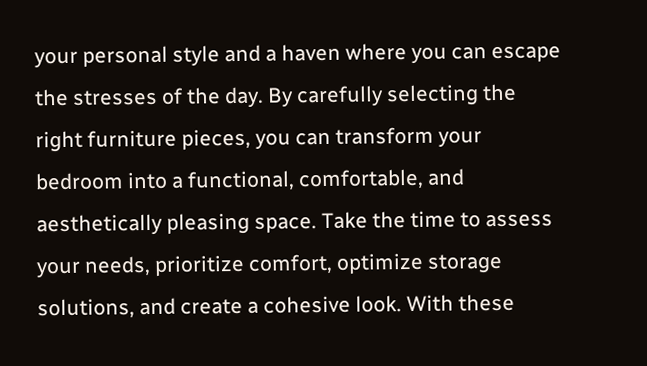your personal style and a haven where you can escape the stresses of the day. By carefully selecting the right furniture pieces, you can transform your bedroom into a functional, comfortable, and aesthetically pleasing space. Take the time to assess your needs, prioritize comfort, optimize storage solutions, and create a cohesive look. With these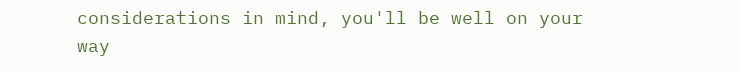considerations in mind, you'll be well on your way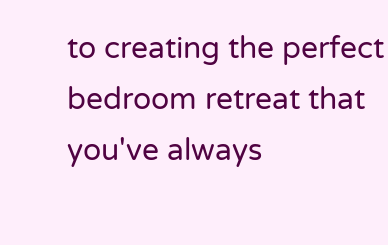to creating the perfect bedroom retreat that you've always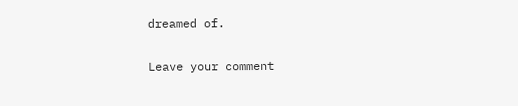dreamed of.

Leave your comment